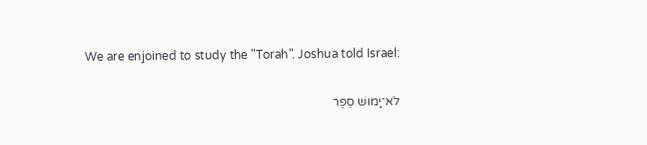We are enjoined to study the "Torah". Joshua told Israel:

לֹא־יָמוּשׁ סֵפֶר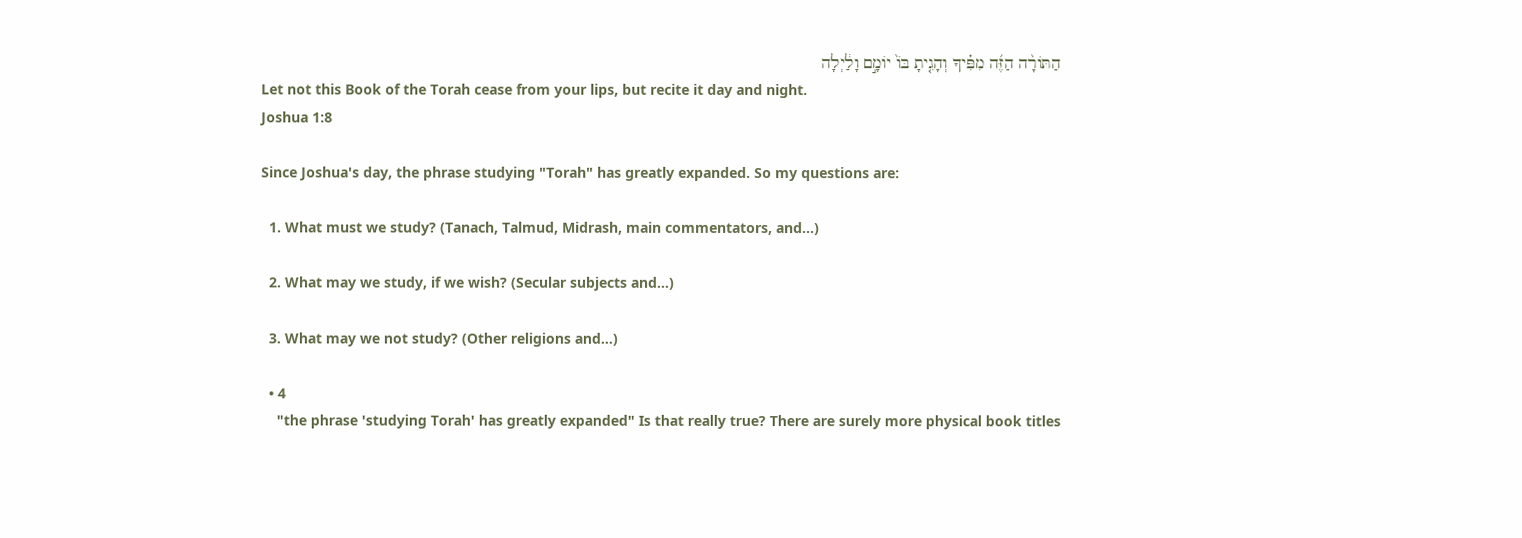הַתּוֹרָ֨ה הַזֶּ֜ה מִפִּ֗יךָ וְהָגִ֤יתָ בּוֹ֙ יוֹמָ֣ם וָלַ֔יְלָה
Let not this Book of the Torah cease from your lips, but recite it day and night.
Joshua 1:8

Since Joshua's day, the phrase studying "Torah" has greatly expanded. So my questions are:

  1. What must we study? (Tanach, Talmud, Midrash, main commentators, and...)

  2. What may we study, if we wish? (Secular subjects and...)

  3. What may we not study? (Other religions and...)

  • 4
    "the phrase 'studying Torah' has greatly expanded" Is that really true? There are surely more physical book titles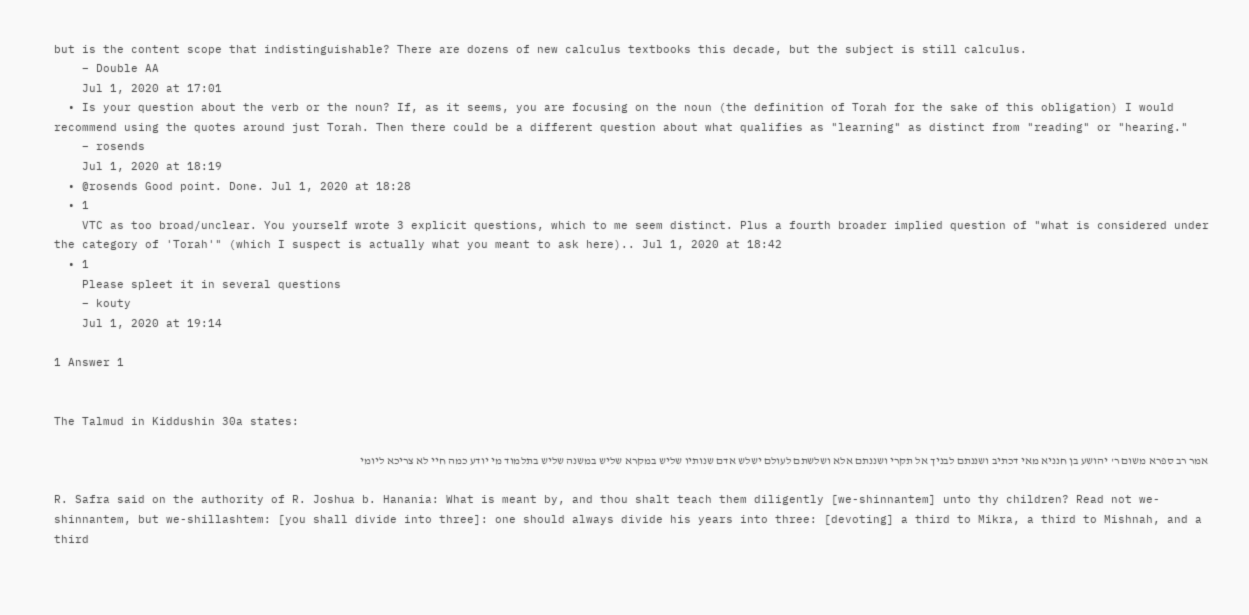but is the content scope that indistinguishable? There are dozens of new calculus textbooks this decade, but the subject is still calculus.
    – Double AA
    Jul 1, 2020 at 17:01
  • Is your question about the verb or the noun? If, as it seems, you are focusing on the noun (the definition of Torah for the sake of this obligation) I would recommend using the quotes around just Torah. Then there could be a different question about what qualifies as "learning" as distinct from "reading" or "hearing."
    – rosends
    Jul 1, 2020 at 18:19
  • @rosends Good point. Done. Jul 1, 2020 at 18:28
  • 1
    VTC as too broad/unclear. You yourself wrote 3 explicit questions, which to me seem distinct. Plus a fourth broader implied question of "what is considered under the category of 'Torah'" (which I suspect is actually what you meant to ask here).. Jul 1, 2020 at 18:42
  • 1
    Please spleet it in several questions
    – kouty
    Jul 1, 2020 at 19:14

1 Answer 1


The Talmud in Kiddushin 30a states:

אמר רב ספרא משום ר' יהושע בן חנניא מאי דכתיב ושננתם לבניך אל תקרי ושננתם אלא ושלשתם לעולם ישלש אדם שנותיו שליש במקרא שליש במשנה שליש בתלמוד מי יודע כמה חיי לא צריכא ליומי

R. Safra said on the authority of R. Joshua b. Hanania: What is meant by, and thou shalt teach them diligently [we-shinnantem] unto thy children? Read not we-shinnantem, but we-shillashtem: [you shall divide into three]: one should always divide his years into three: [devoting] a third to Mikra, a third to Mishnah, and a third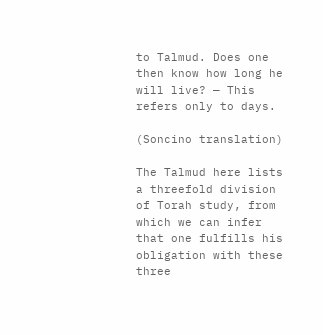to Talmud. Does one then know how long he will live? — This refers only to days.

(Soncino translation)

The Talmud here lists a threefold division of Torah study, from which we can infer that one fulfills his obligation with these three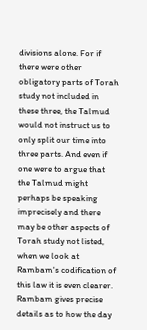divisions alone. For if there were other obligatory parts of Torah study not included in these three, the Talmud would not instruct us to only split our time into three parts. And even if one were to argue that the Talmud might perhaps be speaking imprecisely and there may be other aspects of Torah study not listed, when we look at Rambam's codification of this law it is even clearer. Rambam gives precise details as to how the day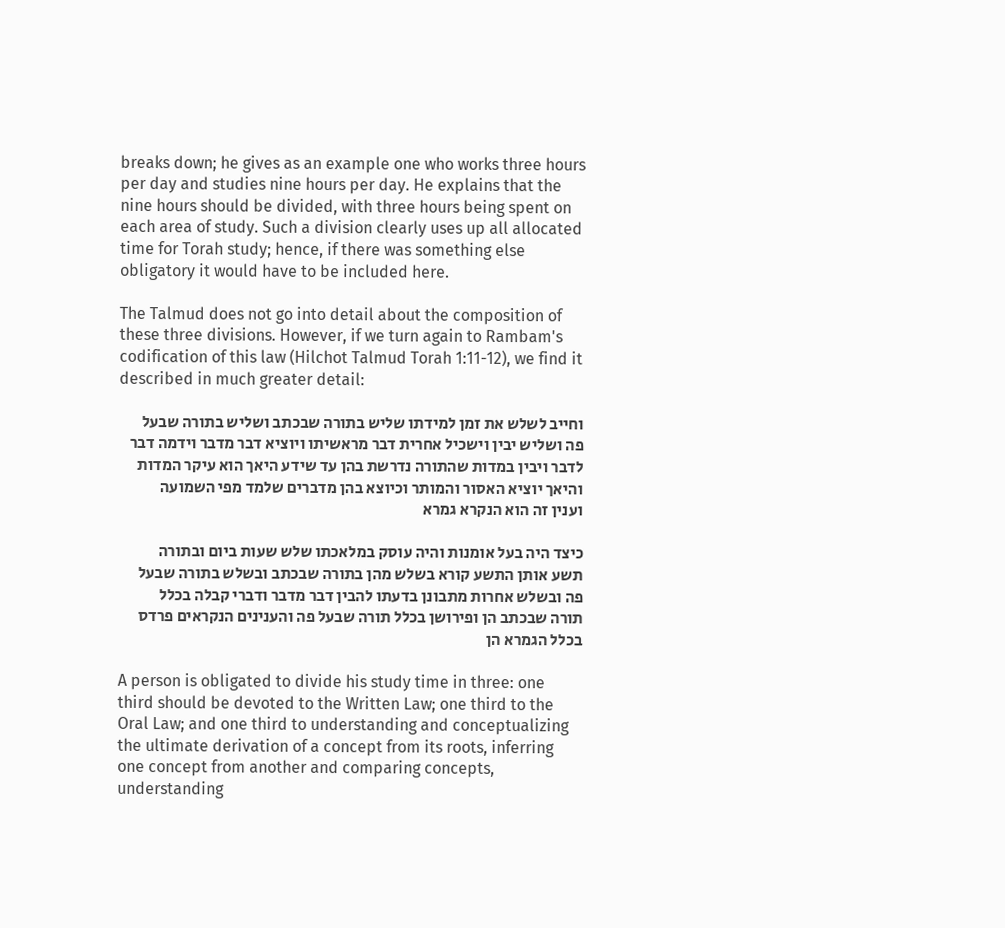breaks down; he gives as an example one who works three hours per day and studies nine hours per day. He explains that the nine hours should be divided, with three hours being spent on each area of study. Such a division clearly uses up all allocated time for Torah study; hence, if there was something else obligatory it would have to be included here.

The Talmud does not go into detail about the composition of these three divisions. However, if we turn again to Rambam's codification of this law (Hilchot Talmud Torah 1:11-12), we find it described in much greater detail:

וחייב לשלש את זמן למידתו שליש בתורה שבכתב ושליש בתורה שבעל פה ושליש יבין וישכיל אחרית דבר מראשיתו ויוציא דבר מדבר וידמה דבר לדבר ויבין במדות שהתורה נדרשת בהן עד שידע היאך הוא עיקר המדות והיאך יוציא האסור והמותר וכיוצא בהן מדברים שלמד מפי השמועה וענין זה הוא הנקרא גמרא

כיצד היה בעל אומנות והיה עוסק במלאכתו שלש שעות ביום ובתורה תשע אותן התשע קורא בשלש מהן בתורה שבכתב ובשלש בתורה שבעל פה ובשלש אחרות מתבונן בדעתו להבין דבר מדבר ודברי קבלה בכלל תורה שבכתב הן ופירושן בכלל תורה שבעל פה והענינים הנקראים פרדס בכלל הגמרא הן

A person is obligated to divide his study time in three: one third should be devoted to the Written Law; one third to the Oral Law; and one third to understanding and conceptualizing the ultimate derivation of a concept from its roots, inferring one concept from another and comparing concepts, understanding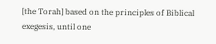[the Torah] based on the principles of Biblical exegesis, until one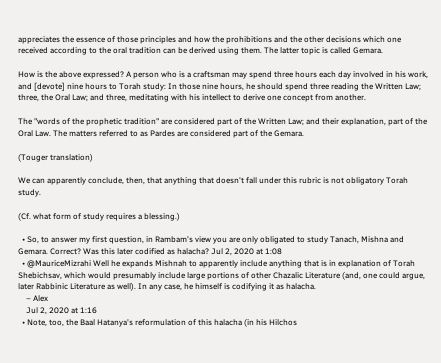appreciates the essence of those principles and how the prohibitions and the other decisions which one received according to the oral tradition can be derived using them. The latter topic is called Gemara.

How is the above expressed? A person who is a craftsman may spend three hours each day involved in his work, and [devote] nine hours to Torah study: In those nine hours, he should spend three reading the Written Law; three, the Oral Law; and three, meditating with his intellect to derive one concept from another.

The "words of the prophetic tradition" are considered part of the Written Law; and their explanation, part of the Oral Law. The matters referred to as Pardes are considered part of the Gemara.

(Touger translation)

We can apparently conclude, then, that anything that doesn't fall under this rubric is not obligatory Torah study.

(Cf. what form of study requires a blessing.)

  • So, to answer my first question, in Rambam's view you are only obligated to study Tanach, Mishna and Gemara. Correct? Was this later codified as halacha? Jul 2, 2020 at 1:08
  • @MauriceMizrahi Well he expands Mishnah to apparently include anything that is in explanation of Torah Shebichsav, which would presumably include large portions of other Chazalic Literature (and, one could argue, later Rabbinic Literature as well). In any case, he himself is codifying it as halacha.
    – Alex
    Jul 2, 2020 at 1:16
  • Note, too, the Baal Hatanya's reformulation of this halacha (in his Hilchos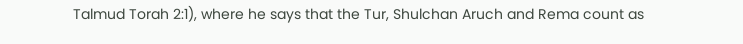Talmud Torah 2:1), where he says that the Tur, Shulchan Aruch and Rema count as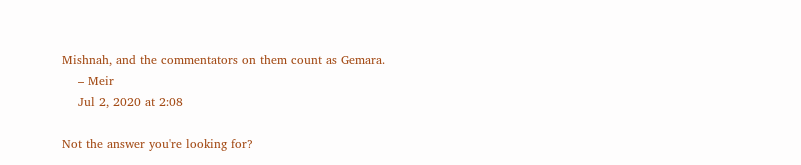Mishnah, and the commentators on them count as Gemara.
    – Meir
    Jul 2, 2020 at 2:08

Not the answer you're looking for?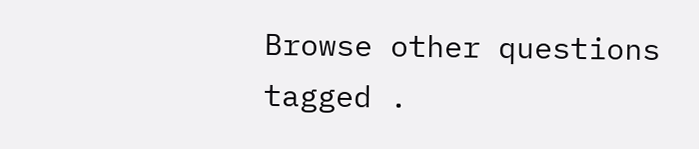Browse other questions tagged .